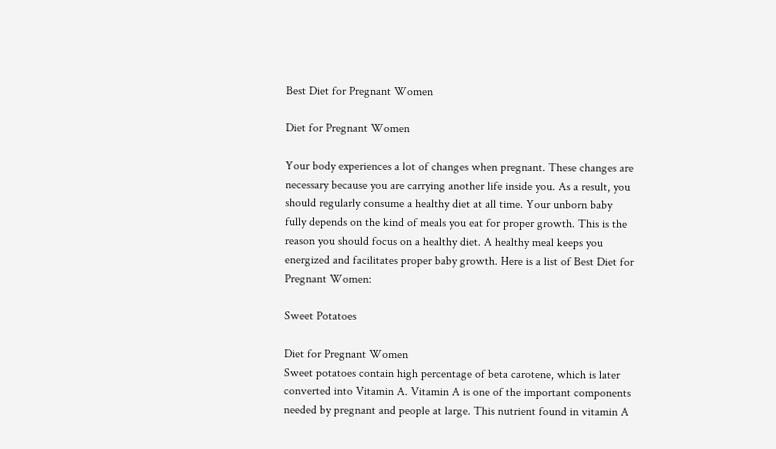Best Diet for Pregnant Women

Diet for Pregnant Women

Your body experiences a lot of changes when pregnant. These changes are necessary because you are carrying another life inside you. As a result, you should regularly consume a healthy diet at all time. Your unborn baby fully depends on the kind of meals you eat for proper growth. This is the reason you should focus on a healthy diet. A healthy meal keeps you energized and facilitates proper baby growth. Here is a list of Best Diet for Pregnant Women:

Sweet Potatoes

Diet for Pregnant Women
Sweet potatoes contain high percentage of beta carotene, which is later converted into Vitamin A. Vitamin A is one of the important components needed by pregnant and people at large. This nutrient found in vitamin A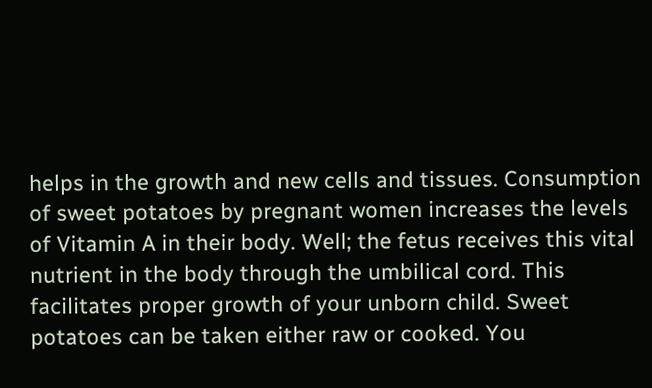helps in the growth and new cells and tissues. Consumption of sweet potatoes by pregnant women increases the levels of Vitamin A in their body. Well; the fetus receives this vital nutrient in the body through the umbilical cord. This facilitates proper growth of your unborn child. Sweet potatoes can be taken either raw or cooked. You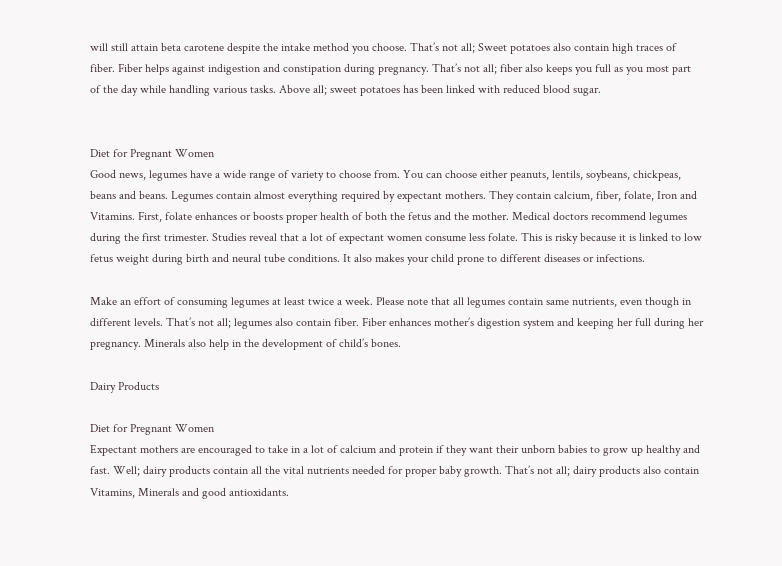will still attain beta carotene despite the intake method you choose. That’s not all; Sweet potatoes also contain high traces of fiber. Fiber helps against indigestion and constipation during pregnancy. That’s not all; fiber also keeps you full as you most part of the day while handling various tasks. Above all; sweet potatoes has been linked with reduced blood sugar.


Diet for Pregnant Women
Good news, legumes have a wide range of variety to choose from. You can choose either peanuts, lentils, soybeans, chickpeas, beans and beans. Legumes contain almost everything required by expectant mothers. They contain calcium, fiber, folate, Iron and Vitamins. First, folate enhances or boosts proper health of both the fetus and the mother. Medical doctors recommend legumes during the first trimester. Studies reveal that a lot of expectant women consume less folate. This is risky because it is linked to low fetus weight during birth and neural tube conditions. It also makes your child prone to different diseases or infections.

Make an effort of consuming legumes at least twice a week. Please note that all legumes contain same nutrients, even though in different levels. That’s not all; legumes also contain fiber. Fiber enhances mother’s digestion system and keeping her full during her pregnancy. Minerals also help in the development of child’s bones.

Dairy Products

Diet for Pregnant Women
Expectant mothers are encouraged to take in a lot of calcium and protein if they want their unborn babies to grow up healthy and fast. Well; dairy products contain all the vital nutrients needed for proper baby growth. That’s not all; dairy products also contain Vitamins, Minerals and good antioxidants.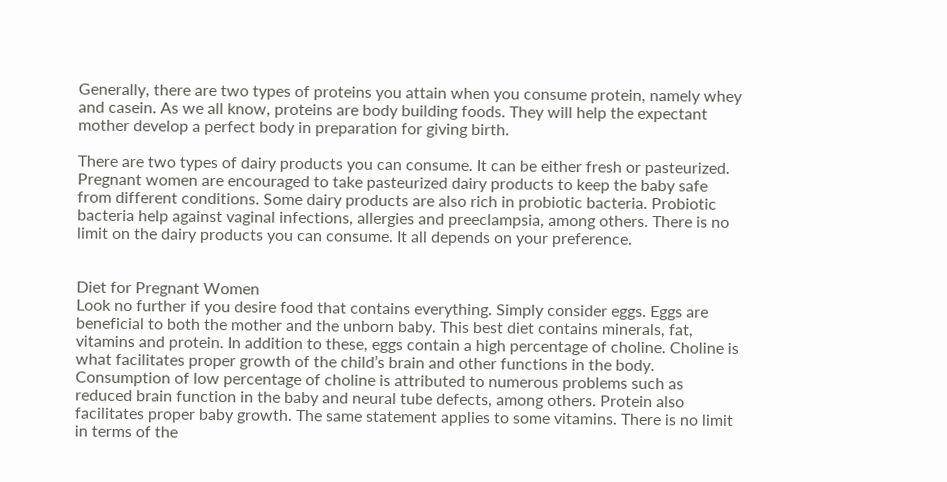Generally, there are two types of proteins you attain when you consume protein, namely whey and casein. As we all know, proteins are body building foods. They will help the expectant mother develop a perfect body in preparation for giving birth.

There are two types of dairy products you can consume. It can be either fresh or pasteurized. Pregnant women are encouraged to take pasteurized dairy products to keep the baby safe from different conditions. Some dairy products are also rich in probiotic bacteria. Probiotic bacteria help against vaginal infections, allergies and preeclampsia, among others. There is no limit on the dairy products you can consume. It all depends on your preference.


Diet for Pregnant Women
Look no further if you desire food that contains everything. Simply consider eggs. Eggs are beneficial to both the mother and the unborn baby. This best diet contains minerals, fat, vitamins and protein. In addition to these, eggs contain a high percentage of choline. Choline is what facilitates proper growth of the child’s brain and other functions in the body. Consumption of low percentage of choline is attributed to numerous problems such as reduced brain function in the baby and neural tube defects, among others. Protein also facilitates proper baby growth. The same statement applies to some vitamins. There is no limit in terms of the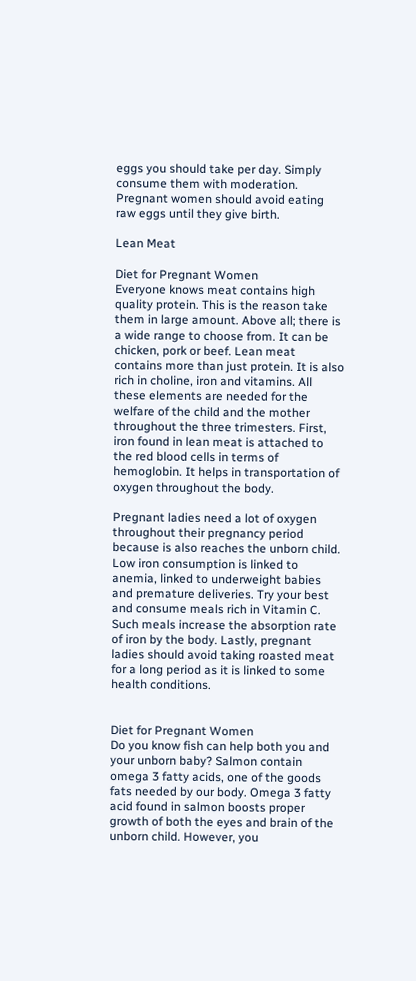eggs you should take per day. Simply consume them with moderation. Pregnant women should avoid eating raw eggs until they give birth.

Lean Meat

Diet for Pregnant Women
Everyone knows meat contains high quality protein. This is the reason take them in large amount. Above all; there is a wide range to choose from. It can be chicken, pork or beef. Lean meat contains more than just protein. It is also rich in choline, iron and vitamins. All these elements are needed for the welfare of the child and the mother throughout the three trimesters. First, iron found in lean meat is attached to the red blood cells in terms of hemoglobin. It helps in transportation of oxygen throughout the body.

Pregnant ladies need a lot of oxygen throughout their pregnancy period because is also reaches the unborn child. Low iron consumption is linked to anemia, linked to underweight babies and premature deliveries. Try your best and consume meals rich in Vitamin C. Such meals increase the absorption rate of iron by the body. Lastly, pregnant ladies should avoid taking roasted meat for a long period as it is linked to some health conditions.


Diet for Pregnant Women
Do you know fish can help both you and your unborn baby? Salmon contain omega 3 fatty acids, one of the goods fats needed by our body. Omega 3 fatty acid found in salmon boosts proper growth of both the eyes and brain of the unborn child. However, you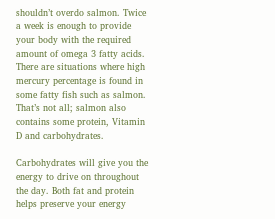shouldn’t overdo salmon. Twice a week is enough to provide your body with the required amount of omega 3 fatty acids. There are situations where high mercury percentage is found in some fatty fish such as salmon. That’s not all; salmon also contains some protein, Vitamin D and carbohydrates.

Carbohydrates will give you the energy to drive on throughout the day. Both fat and protein helps preserve your energy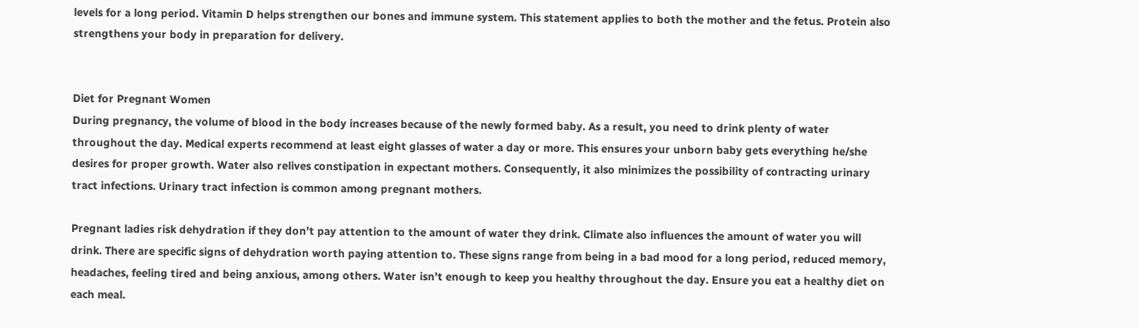levels for a long period. Vitamin D helps strengthen our bones and immune system. This statement applies to both the mother and the fetus. Protein also strengthens your body in preparation for delivery.


Diet for Pregnant Women
During pregnancy, the volume of blood in the body increases because of the newly formed baby. As a result, you need to drink plenty of water throughout the day. Medical experts recommend at least eight glasses of water a day or more. This ensures your unborn baby gets everything he/she desires for proper growth. Water also relives constipation in expectant mothers. Consequently, it also minimizes the possibility of contracting urinary tract infections. Urinary tract infection is common among pregnant mothers.

Pregnant ladies risk dehydration if they don’t pay attention to the amount of water they drink. Climate also influences the amount of water you will drink. There are specific signs of dehydration worth paying attention to. These signs range from being in a bad mood for a long period, reduced memory, headaches, feeling tired and being anxious, among others. Water isn’t enough to keep you healthy throughout the day. Ensure you eat a healthy diet on each meal.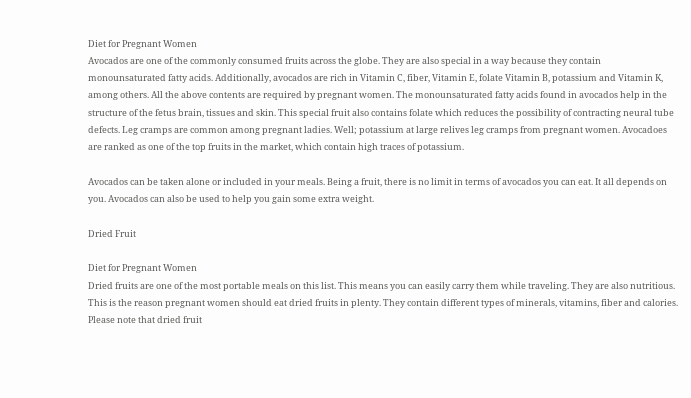Diet for Pregnant Women
Avocados are one of the commonly consumed fruits across the globe. They are also special in a way because they contain monounsaturated fatty acids. Additionally, avocados are rich in Vitamin C, fiber, Vitamin E, folate Vitamin B, potassium and Vitamin K, among others. All the above contents are required by pregnant women. The monounsaturated fatty acids found in avocados help in the structure of the fetus brain, tissues and skin. This special fruit also contains folate which reduces the possibility of contracting neural tube defects. Leg cramps are common among pregnant ladies. Well; potassium at large relives leg cramps from pregnant women. Avocadoes are ranked as one of the top fruits in the market, which contain high traces of potassium.

Avocados can be taken alone or included in your meals. Being a fruit, there is no limit in terms of avocados you can eat. It all depends on you. Avocados can also be used to help you gain some extra weight.

Dried Fruit

Diet for Pregnant Women
Dried fruits are one of the most portable meals on this list. This means you can easily carry them while traveling. They are also nutritious. This is the reason pregnant women should eat dried fruits in plenty. They contain different types of minerals, vitamins, fiber and calories. Please note that dried fruit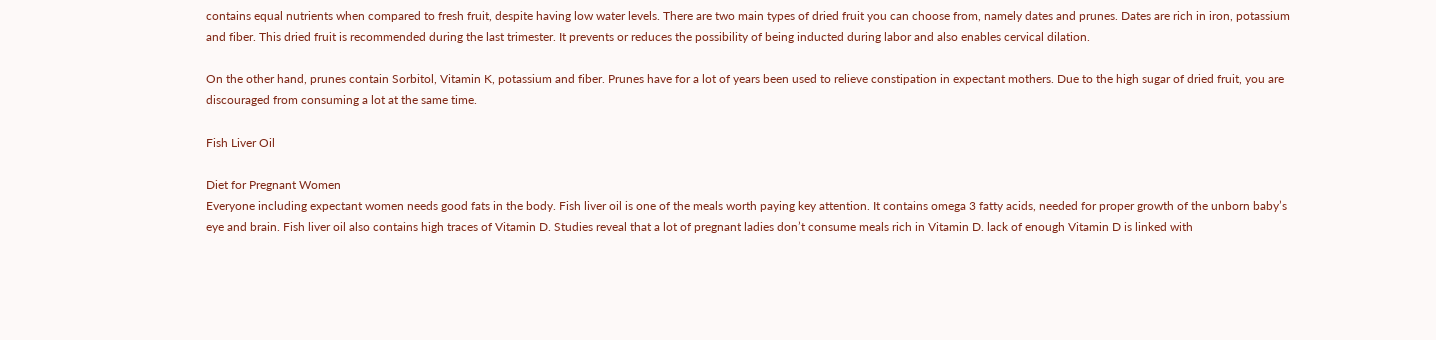contains equal nutrients when compared to fresh fruit, despite having low water levels. There are two main types of dried fruit you can choose from, namely dates and prunes. Dates are rich in iron, potassium and fiber. This dried fruit is recommended during the last trimester. It prevents or reduces the possibility of being inducted during labor and also enables cervical dilation.

On the other hand, prunes contain Sorbitol, Vitamin K, potassium and fiber. Prunes have for a lot of years been used to relieve constipation in expectant mothers. Due to the high sugar of dried fruit, you are discouraged from consuming a lot at the same time.

Fish Liver Oil

Diet for Pregnant Women
Everyone including expectant women needs good fats in the body. Fish liver oil is one of the meals worth paying key attention. It contains omega 3 fatty acids, needed for proper growth of the unborn baby’s eye and brain. Fish liver oil also contains high traces of Vitamin D. Studies reveal that a lot of pregnant ladies don’t consume meals rich in Vitamin D. lack of enough Vitamin D is linked with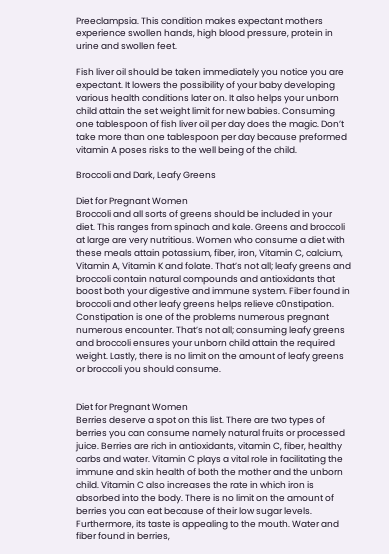Preeclampsia. This condition makes expectant mothers experience swollen hands, high blood pressure, protein in urine and swollen feet.

Fish liver oil should be taken immediately you notice you are expectant. It lowers the possibility of your baby developing various health conditions later on. It also helps your unborn child attain the set weight limit for new babies. Consuming one tablespoon of fish liver oil per day does the magic. Don’t take more than one tablespoon per day because preformed vitamin A poses risks to the well being of the child.

Broccoli and Dark, Leafy Greens

Diet for Pregnant Women
Broccoli and all sorts of greens should be included in your diet. This ranges from spinach and kale. Greens and broccoli at large are very nutritious. Women who consume a diet with these meals attain potassium, fiber, iron, Vitamin C, calcium, Vitamin A, Vitamin K and folate. That’s not all; leafy greens and broccoli contain natural compounds and antioxidants that boost both your digestive and immune system. Fiber found in broccoli and other leafy greens helps relieve c0nstipation. Constipation is one of the problems numerous pregnant numerous encounter. That’s not all; consuming leafy greens and broccoli ensures your unborn child attain the required weight. Lastly, there is no limit on the amount of leafy greens or broccoli you should consume.


Diet for Pregnant Women
Berries deserve a spot on this list. There are two types of berries you can consume namely natural fruits or processed juice. Berries are rich in antioxidants, vitamin C, fiber, healthy carbs and water. Vitamin C plays a vital role in facilitating the immune and skin health of both the mother and the unborn child. Vitamin C also increases the rate in which iron is absorbed into the body. There is no limit on the amount of berries you can eat because of their low sugar levels. Furthermore, its taste is appealing to the mouth. Water and fiber found in berries,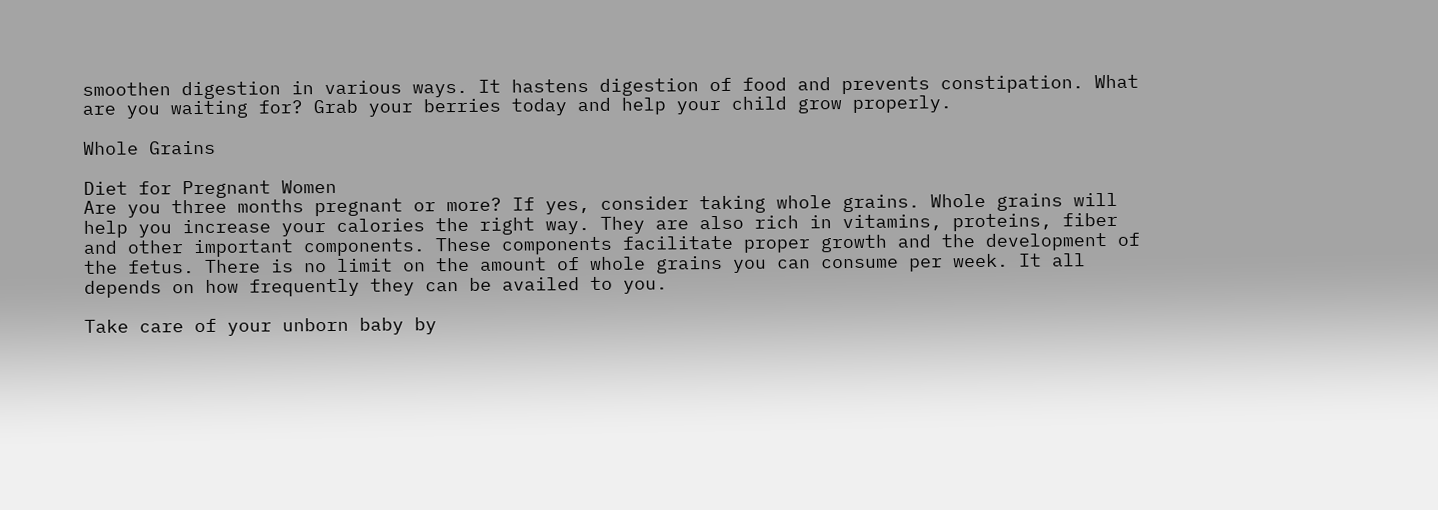smoothen digestion in various ways. It hastens digestion of food and prevents constipation. What are you waiting for? Grab your berries today and help your child grow properly.

Whole Grains

Diet for Pregnant Women
Are you three months pregnant or more? If yes, consider taking whole grains. Whole grains will help you increase your calories the right way. They are also rich in vitamins, proteins, fiber and other important components. These components facilitate proper growth and the development of the fetus. There is no limit on the amount of whole grains you can consume per week. It all depends on how frequently they can be availed to you.

Take care of your unborn baby by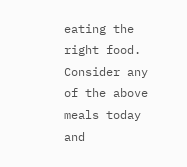eating the right food. Consider any of the above meals today and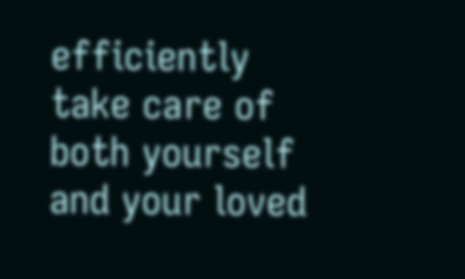efficiently take care of both yourself and your loved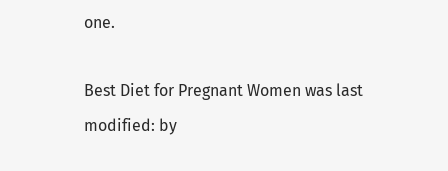one.

Best Diet for Pregnant Women was last modified: by